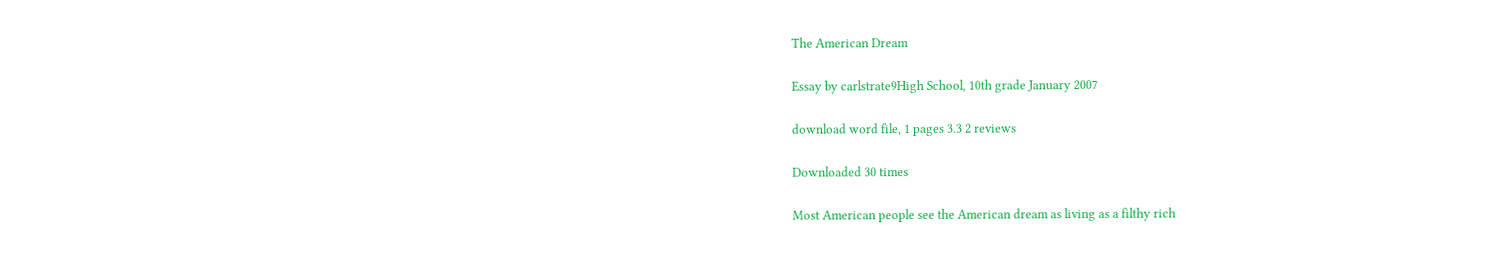The American Dream

Essay by carlstrate9High School, 10th grade January 2007

download word file, 1 pages 3.3 2 reviews

Downloaded 30 times

Most American people see the American dream as living as a filthy rich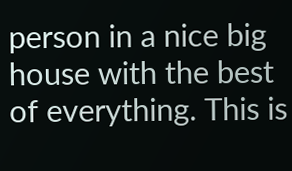person in a nice big house with the best of everything. This is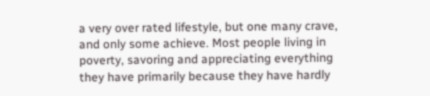a very over rated lifestyle, but one many crave, and only some achieve. Most people living in poverty, savoring and appreciating everything they have primarily because they have hardly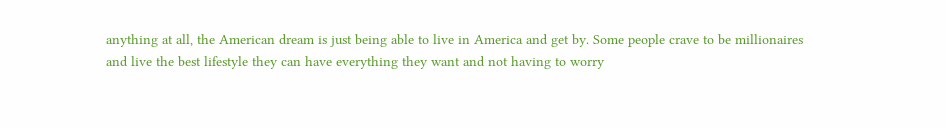anything at all, the American dream is just being able to live in America and get by. Some people crave to be millionaires and live the best lifestyle they can have everything they want and not having to worry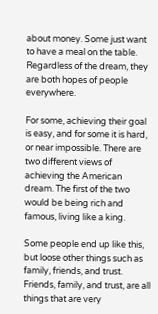about money. Some just want to have a meal on the table. Regardless of the dream, they are both hopes of people everywhere.

For some, achieving their goal is easy, and for some it is hard, or near impossible. There are two different views of achieving the American dream. The first of the two would be being rich and famous, living like a king.

Some people end up like this, but loose other things such as family, friends, and trust. Friends, family, and trust, are all things that are very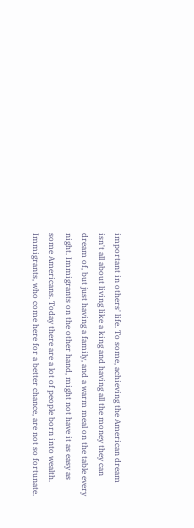important in others' life. To some, achieving the American dream isn't all about living like a king and having all the money they can dream of, but just having a family, and a warm meal on the table every night. Immigrants on the other hand, might not have it as easy as some Americans. Today there are a lot of people born into wealth. Immigrants, who come here for a better chance, are not so fortunate.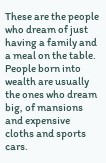These are the people who dream of just having a family and a meal on the table. People born into wealth are usually the ones who dream big, of mansions and expensive cloths and sports cars.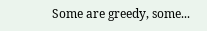Some are greedy, some...